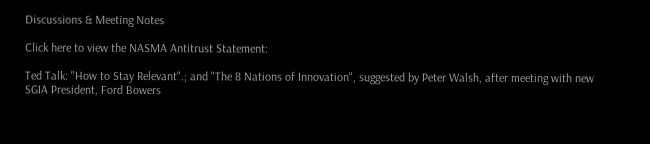Discussions & Meeting Notes

Click here to view the NASMA Antitrust Statement:

Ted Talk: "How to Stay Relevant".; and "The 8 Nations of Innovation", suggested by Peter Walsh, after meeting with new SGIA President, Ford Bowers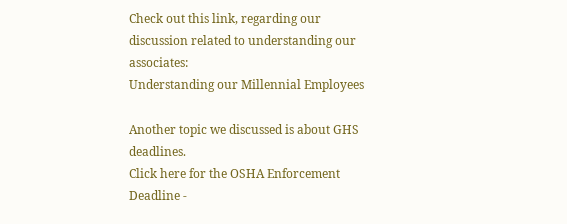Check out this link, regarding our discussion related to understanding our associates:
Understanding our Millennial Employees

Another topic we discussed is about GHS deadlines.
Click here for the OSHA Enforcement Deadline -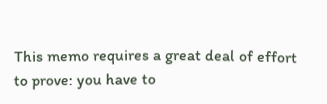This memo requires a great deal of effort to prove: you have to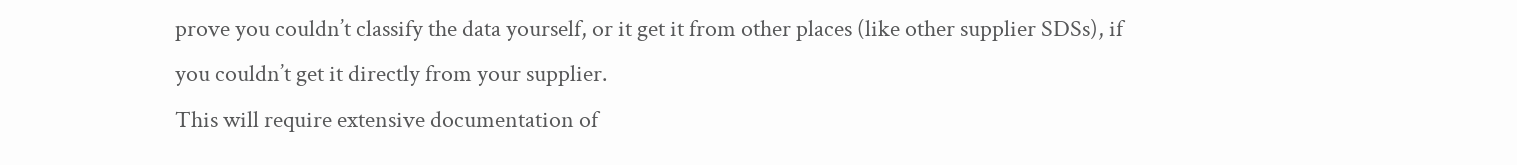prove you couldn’t classify the data yourself, or it get it from other places (like other supplier SDSs), if you couldn’t get it directly from your supplier.
This will require extensive documentation of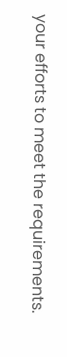your efforts to meet the requirements.